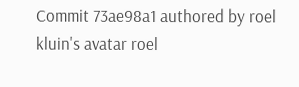Commit 73ae98a1 authored by roel kluin's avatar roel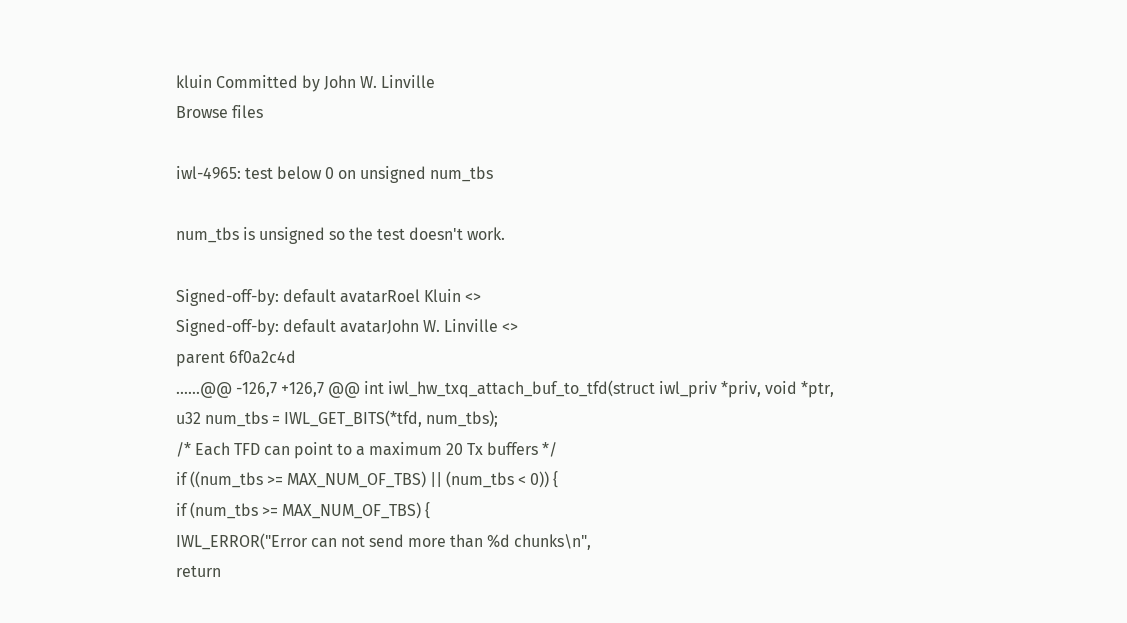kluin Committed by John W. Linville
Browse files

iwl-4965: test below 0 on unsigned num_tbs

num_tbs is unsigned so the test doesn't work.

Signed-off-by: default avatarRoel Kluin <>
Signed-off-by: default avatarJohn W. Linville <>
parent 6f0a2c4d
......@@ -126,7 +126,7 @@ int iwl_hw_txq_attach_buf_to_tfd(struct iwl_priv *priv, void *ptr,
u32 num_tbs = IWL_GET_BITS(*tfd, num_tbs);
/* Each TFD can point to a maximum 20 Tx buffers */
if ((num_tbs >= MAX_NUM_OF_TBS) || (num_tbs < 0)) {
if (num_tbs >= MAX_NUM_OF_TBS) {
IWL_ERROR("Error can not send more than %d chunks\n",
return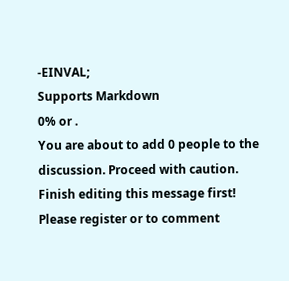-EINVAL;
Supports Markdown
0% or .
You are about to add 0 people to the discussion. Proceed with caution.
Finish editing this message first!
Please register or to comment